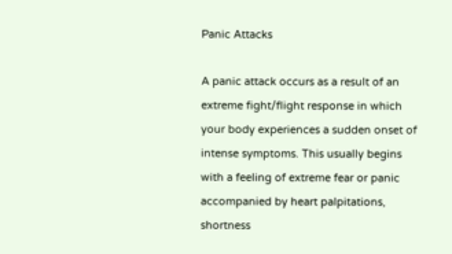Panic Attacks

A panic attack occurs as a result of an extreme fight/flight response in which your body experiences a sudden onset of intense symptoms. This usually begins with a feeling of extreme fear or panic accompanied by heart palpitations, shortness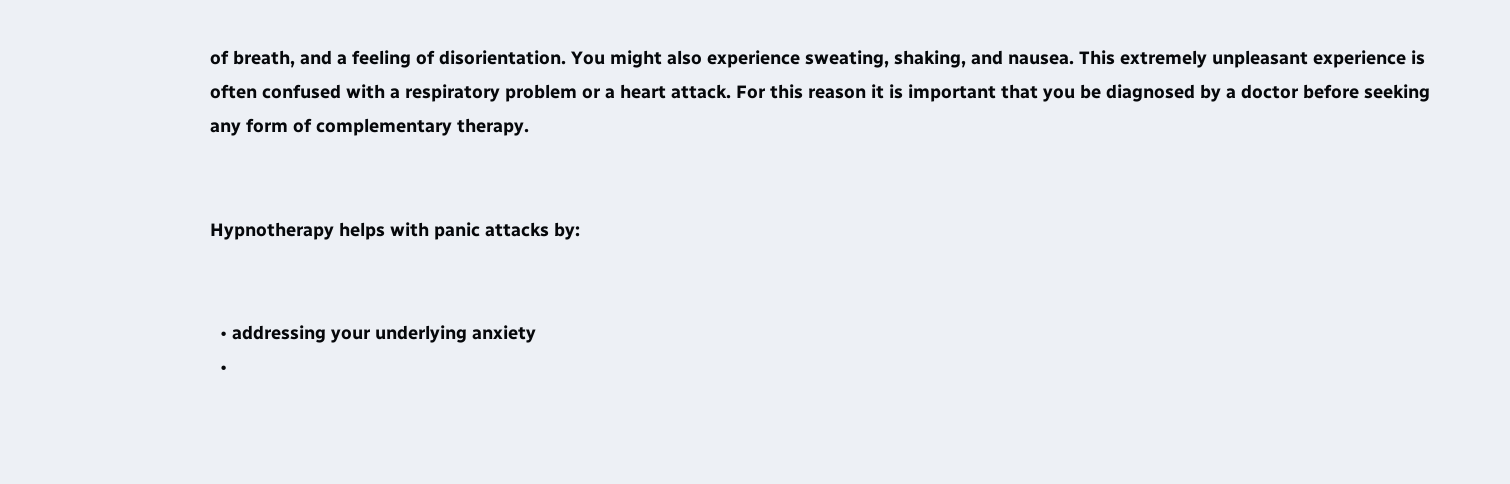of breath, and a feeling of disorientation. You might also experience sweating, shaking, and nausea. This extremely unpleasant experience is often confused with a respiratory problem or a heart attack. For this reason it is important that you be diagnosed by a doctor before seeking any form of complementary therapy.


Hypnotherapy helps with panic attacks by:


  • addressing your underlying anxiety
  •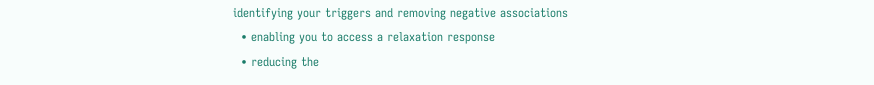identifying your triggers and removing negative associations
  • enabling you to access a relaxation response
  • reducing the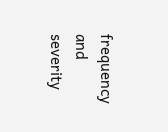frequency and severity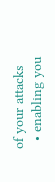of your attacks
  • enabling you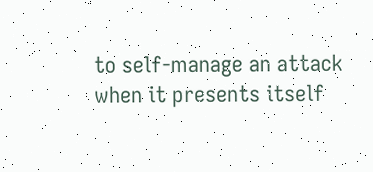to self-manage an attack when it presents itself